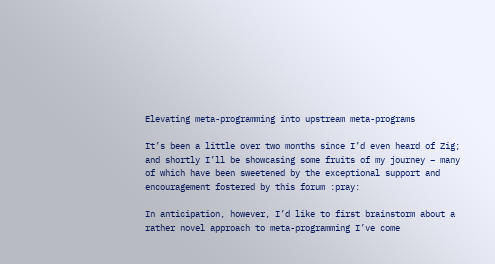Elevating meta-programming into upstream meta-programs

It’s been a little over two months since I’d even heard of Zig; and shortly I’ll be showcasing some fruits of my journey – many of which have been sweetened by the exceptional support and encouragement fostered by this forum :pray:

In anticipation, however, I’d like to first brainstorm about a rather novel approach to meta-programming I’ve come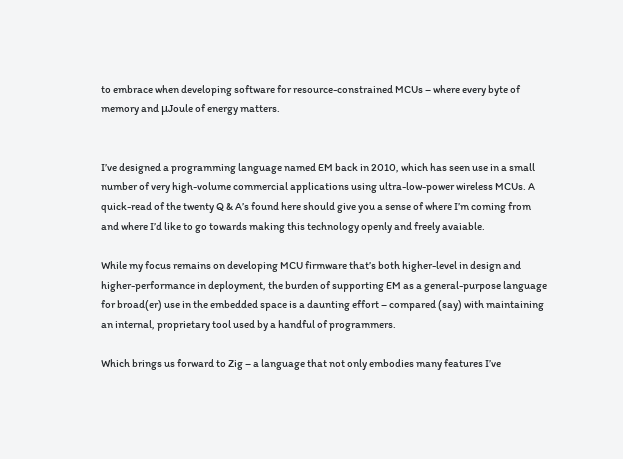to embrace when developing software for resource-constrained MCUs – where every byte of memory and μJoule of energy matters.


I’ve designed a programming language named EM back in 2010, which has seen use in a small number of very high-volume commercial applications using ultra-low-power wireless MCUs. A quick-read of the twenty Q & A’s found here should give you a sense of where I’m coming from and where I’d like to go towards making this technology openly and freely avaiable.

While my focus remains on developing MCU firmware that’s both higher-level in design and higher-performance in deployment, the burden of supporting EM as a general-purpose language for broad(er) use in the embedded space is a daunting effort – compared (say) with maintaining an internal, proprietary tool used by a handful of programmers.

Which brings us forward to Zig – a language that not only embodies many features I’ve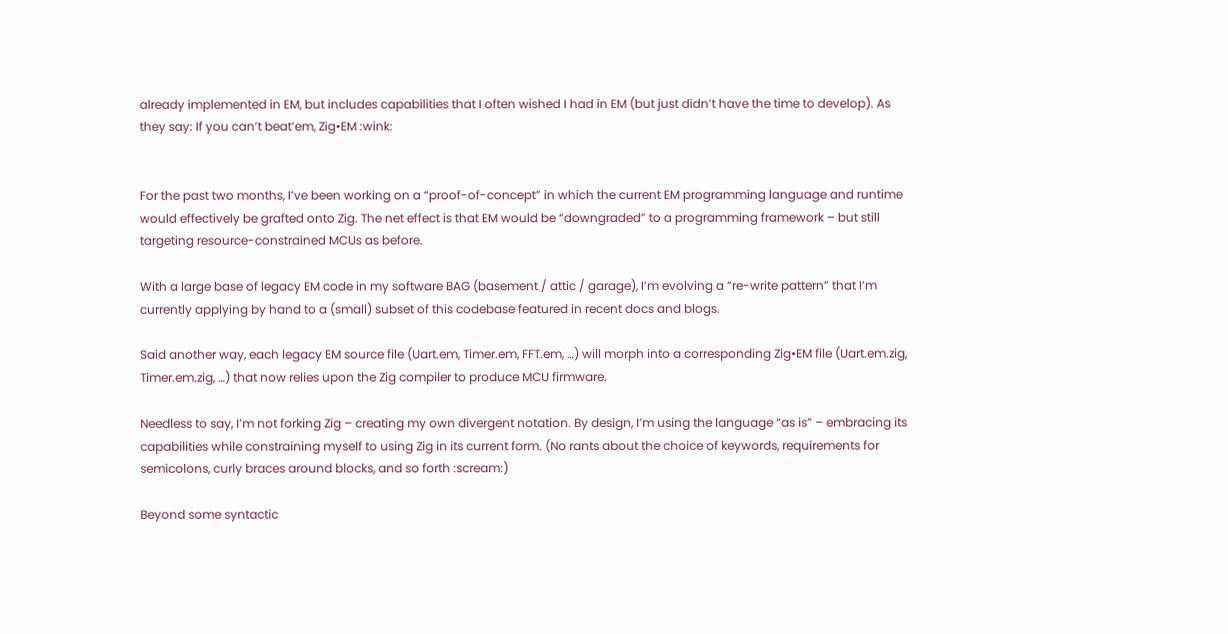already implemented in EM, but includes capabilities that I often wished I had in EM (but just didn’t have the time to develop). As they say: If you can’t beat’em, Zig•EM :wink:


For the past two months, I’ve been working on a “proof-of-concept” in which the current EM programming language and runtime would effectively be grafted onto Zig. The net effect is that EM would be “downgraded” to a programming framework – but still targeting resource-constrained MCUs as before.

With a large base of legacy EM code in my software BAG (basement / attic / garage), I’m evolving a “re-write pattern” that I’m currently applying by hand to a (small) subset of this codebase featured in recent docs and blogs.

Said another way, each legacy EM source file (Uart.em, Timer.em, FFT.em, …) will morph into a corresponding Zig•EM file (Uart.em.zig, Timer.em.zig, …) that now relies upon the Zig compiler to produce MCU firmware.

Needless to say, I’m not forking Zig – creating my own divergent notation. By design, I’m using the language “as is” – embracing its capabilities while constraining myself to using Zig in its current form. (No rants about the choice of keywords, requirements for semicolons, curly braces around blocks, and so forth :scream:)

Beyond some syntactic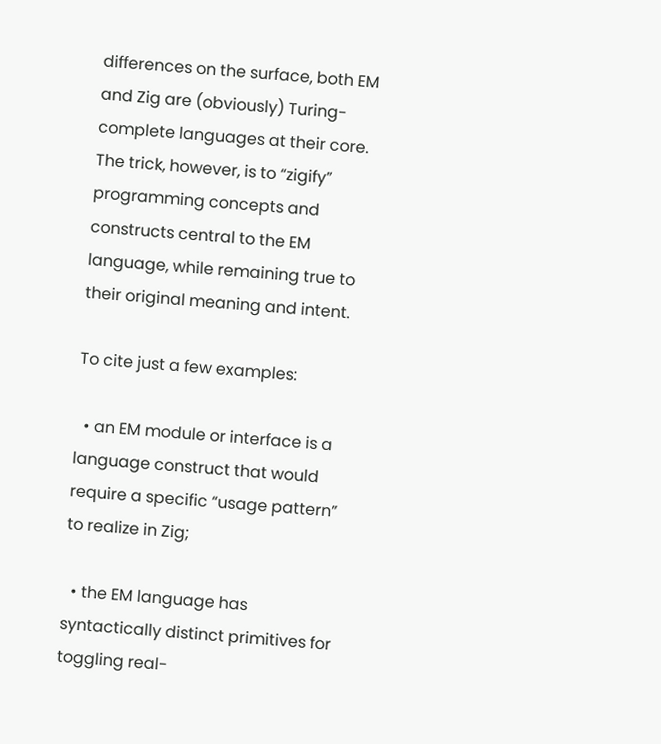differences on the surface, both EM and Zig are (obviously) Turing-complete languages at their core. The trick, however, is to “zigify” programming concepts and constructs central to the EM language, while remaining true to their original meaning and intent.

To cite just a few examples:

  • an EM module or interface is a language construct that would require a specific “usage pattern” to realize in Zig;

  • the EM language has syntactically distinct primitives for toggling real-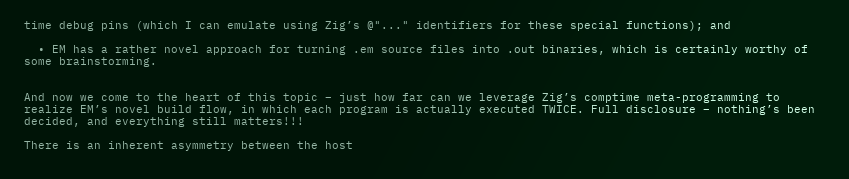time debug pins (which I can emulate using Zig’s @"..." identifiers for these special functions); and

  • EM has a rather novel approach for turning .em source files into .out binaries, which is certainly worthy of some brainstorming.


And now we come to the heart of this topic – just how far can we leverage Zig’s comptime meta-programming to realize EM’s novel build flow, in which each program is actually executed TWICE. Full disclosure – nothing’s been decided, and everything still matters!!!

There is an inherent asymmetry between the host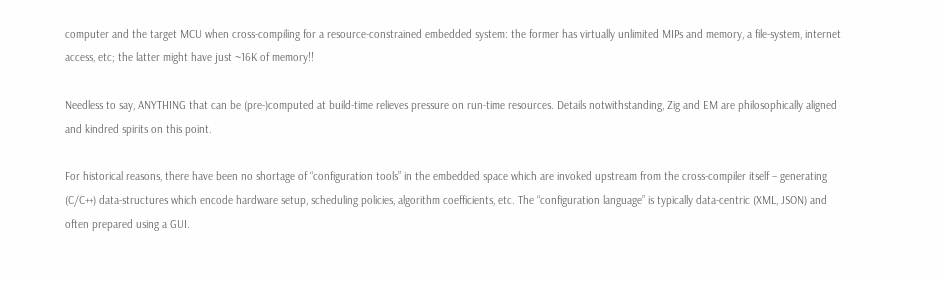computer and the target MCU when cross-compiling for a resource-constrained embedded system: the former has virtually unlimited MIPs and memory, a file-system, internet access, etc; the latter might have just ~16K of memory!!

Needless to say, ANYTHING that can be (pre-)computed at build-time relieves pressure on run-time resources. Details notwithstanding, Zig and EM are philosophically aligned and kindred spirits on this point.

For historical reasons, there have been no shortage of “configuration tools” in the embedded space which are invoked upstream from the cross-compiler itself – generating (C/C++) data-structures which encode hardware setup, scheduling policies, algorithm coefficients, etc. The “configuration language” is typically data-centric (XML, JSON) and often prepared using a GUI.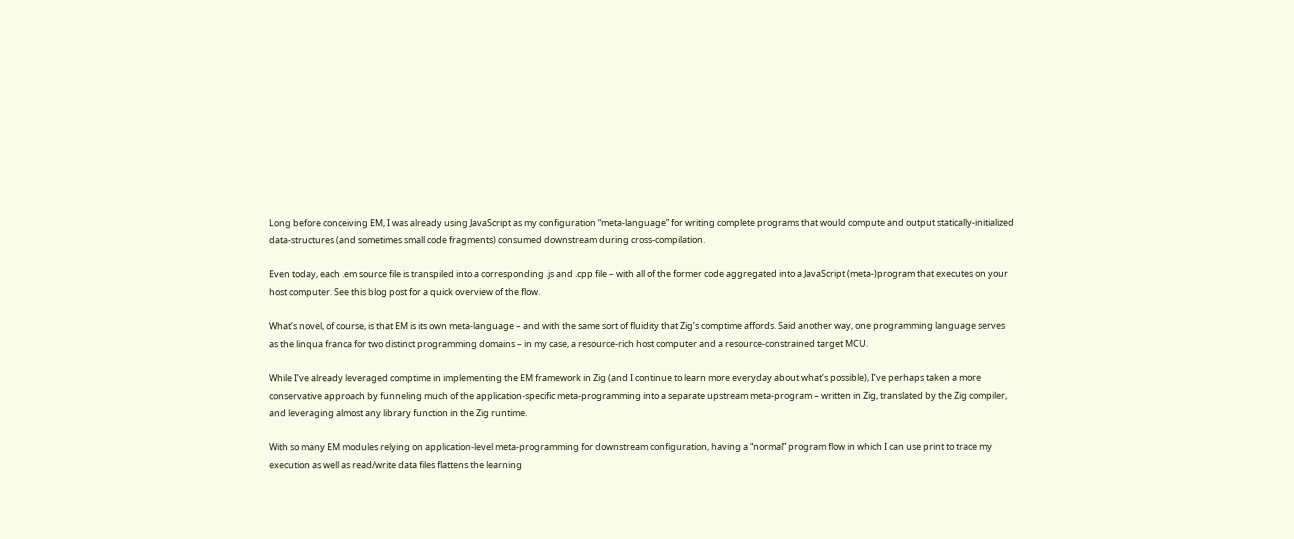Long before conceiving EM, I was already using JavaScript as my configuration “meta-language” for writing complete programs that would compute and output statically-initialized data-structures (and sometimes small code fragments) consumed downstream during cross-compilation.

Even today, each .em source file is transpiled into a corresponding .js and .cpp file – with all of the former code aggregated into a JavaScript (meta-)program that executes on your host computer. See this blog post for a quick overview of the flow.

What’s novel, of course, is that EM is its own meta-language – and with the same sort of fluidity that Zig’s comptime affords. Said another way, one programming language serves as the linqua franca for two distinct programming domains – in my case, a resource-rich host computer and a resource-constrained target MCU.

While I’ve already leveraged comptime in implementing the EM framework in Zig (and I continue to learn more everyday about what’s possible), I’ve perhaps taken a more conservative approach by funneling much of the application-specific meta-programming into a separate upstream meta-program – written in Zig, translated by the Zig compiler, and leveraging almost any library function in the Zig runtime.

With so many EM modules relying on application-level meta-programming for downstream configuration, having a “normal” program flow in which I can use print to trace my execution as well as read/write data files flattens the learning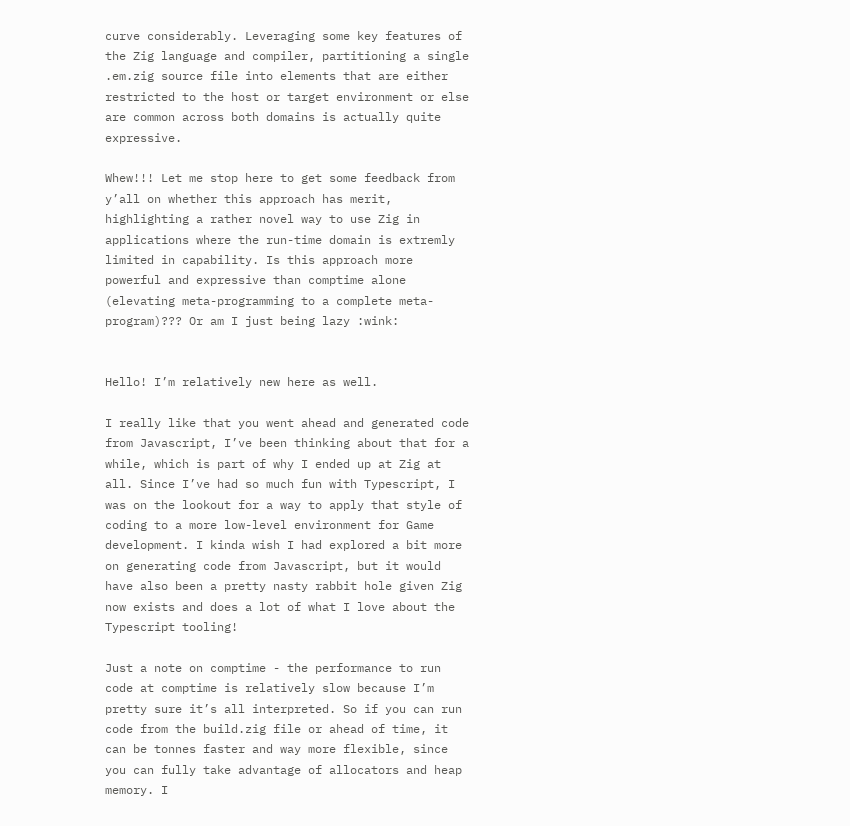curve considerably. Leveraging some key features of the Zig language and compiler, partitioning a single .em.zig source file into elements that are either restricted to the host or target environment or else are common across both domains is actually quite expressive.

Whew!!! Let me stop here to get some feedback from y’all on whether this approach has merit, highlighting a rather novel way to use Zig in applications where the run-time domain is extremly limited in capability. Is this approach more powerful and expressive than comptime alone (elevating meta-programming to a complete meta-program)??? Or am I just being lazy :wink:


Hello! I’m relatively new here as well.

I really like that you went ahead and generated code from Javascript, I’ve been thinking about that for a while, which is part of why I ended up at Zig at all. Since I’ve had so much fun with Typescript, I was on the lookout for a way to apply that style of coding to a more low-level environment for Game development. I kinda wish I had explored a bit more on generating code from Javascript, but it would have also been a pretty nasty rabbit hole given Zig now exists and does a lot of what I love about the Typescript tooling!

Just a note on comptime - the performance to run code at comptime is relatively slow because I’m pretty sure it’s all interpreted. So if you can run code from the build.zig file or ahead of time, it can be tonnes faster and way more flexible, since you can fully take advantage of allocators and heap memory. I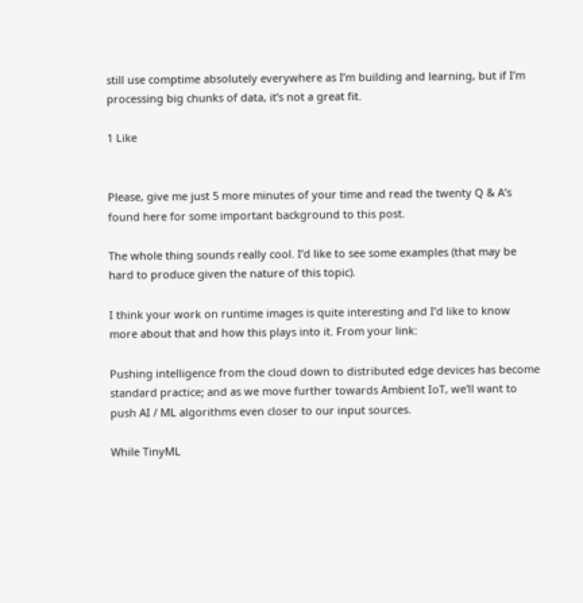still use comptime absolutely everywhere as I’m building and learning, but if I’m processing big chunks of data, it’s not a great fit.

1 Like


Please, give me just 5 more minutes of your time and read the twenty Q & A’s found here for some important background to this post.

The whole thing sounds really cool. I’d like to see some examples (that may be hard to produce given the nature of this topic).

I think your work on runtime images is quite interesting and I’d like to know more about that and how this plays into it. From your link:

Pushing intelligence from the cloud down to distributed edge devices has become standard practice; and as we move further towards Ambient IoT, we'll want to push AI / ML algorithms even closer to our input sources.

While TinyML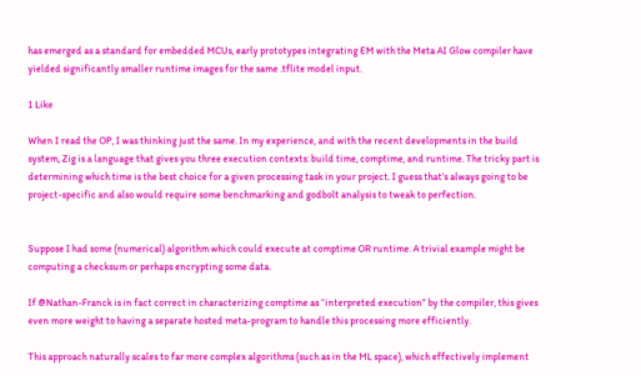has emerged as a standard for embedded MCUs, early prototypes integrating EM with the Meta AI Glow compiler have yielded significantly smaller runtime images for the same .tflite model input.

1 Like

When I read the OP, I was thinking just the same. In my experience, and with the recent developments in the build system, Zig is a language that gives you three execution contexts: build time, comptime, and runtime. The tricky part is determining which time is the best choice for a given processing task in your project. I guess that’s always going to be project-specific and also would require some benchmarking and godbolt analysis to tweak to perfection.


Suppose I had some (numerical) algorithm which could execute at comptime OR runtime. A trivial example might be computing a checksum or perhaps encrypting some data.

If @Nathan-Franck is in fact correct in characterizing comptime as “interpreted execution” by the compiler, this gives even more weight to having a separate hosted meta-program to handle this processing more efficiently.

This approach naturally scales to far more complex algorithms (such as in the ML space), which effectively implement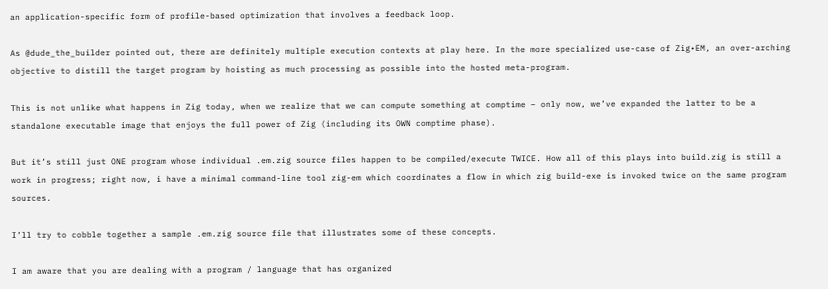an application-specific form of profile-based optimization that involves a feedback loop.

As @dude_the_builder pointed out, there are definitely multiple execution contexts at play here. In the more specialized use-case of Zig•EM, an over-arching objective to distill the target program by hoisting as much processing as possible into the hosted meta-program.

This is not unlike what happens in Zig today, when we realize that we can compute something at comptime – only now, we’ve expanded the latter to be a standalone executable image that enjoys the full power of Zig (including its OWN comptime phase).

But it’s still just ONE program whose individual .em.zig source files happen to be compiled/execute TWICE. How all of this plays into build.zig is still a work in progress; right now, i have a minimal command-line tool zig-em which coordinates a flow in which zig build-exe is invoked twice on the same program sources.

I’ll try to cobble together a sample .em.zig source file that illustrates some of these concepts.

I am aware that you are dealing with a program / language that has organized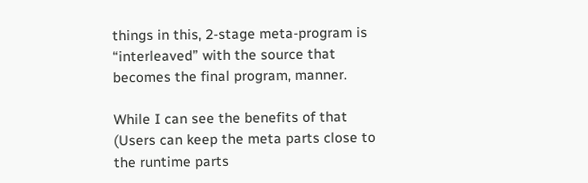things in this, 2-stage meta-program is “interleaved” with the source that becomes the final program, manner.

While I can see the benefits of that (Users can keep the meta parts close to the runtime parts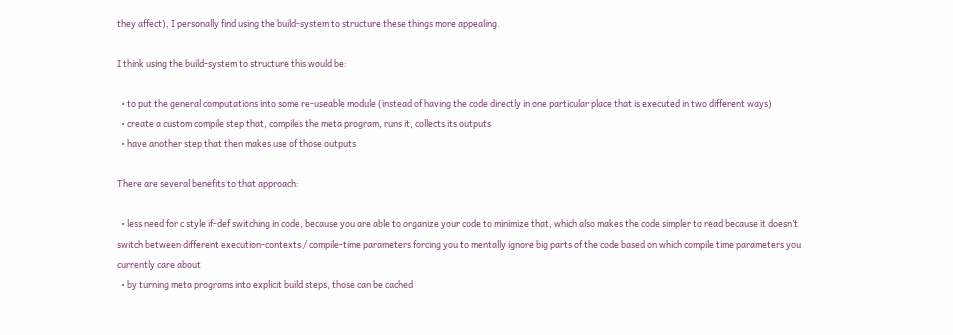they affect), I personally find using the build-system to structure these things more appealing.

I think using the build-system to structure this would be:

  • to put the general computations into some re-useable module (instead of having the code directly in one particular place that is executed in two different ways)
  • create a custom compile step that, compiles the meta program, runs it, collects its outputs
  • have another step that then makes use of those outputs

There are several benefits to that approach:

  • less need for c style if-def switching in code, because you are able to organize your code to minimize that, which also makes the code simpler to read because it doesn’t switch between different execution-contexts / compile-time parameters forcing you to mentally ignore big parts of the code based on which compile time parameters you currently care about
  • by turning meta programs into explicit build steps, those can be cached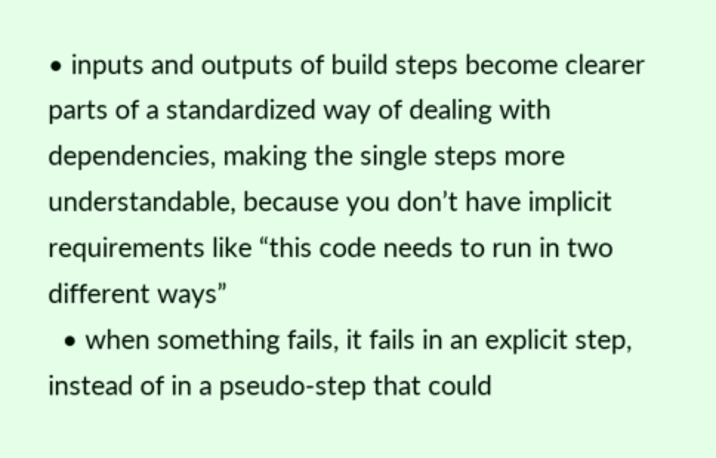• inputs and outputs of build steps become clearer parts of a standardized way of dealing with dependencies, making the single steps more understandable, because you don’t have implicit requirements like “this code needs to run in two different ways”
  • when something fails, it fails in an explicit step, instead of in a pseudo-step that could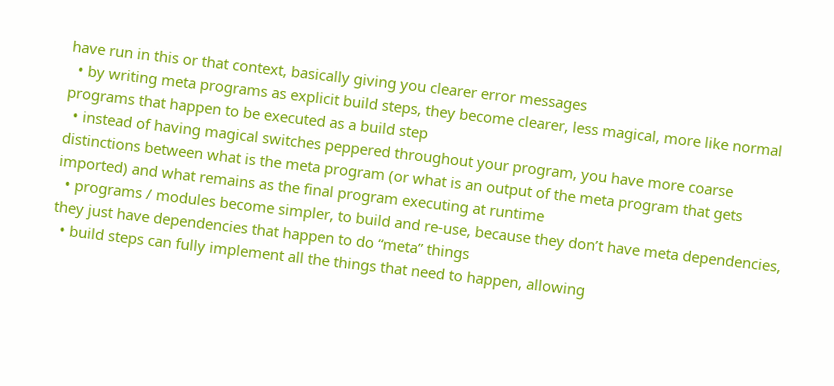have run in this or that context, basically giving you clearer error messages
  • by writing meta programs as explicit build steps, they become clearer, less magical, more like normal programs that happen to be executed as a build step
  • instead of having magical switches peppered throughout your program, you have more coarse distinctions between what is the meta program (or what is an output of the meta program that gets imported) and what remains as the final program executing at runtime
  • programs / modules become simpler, to build and re-use, because they don’t have meta dependencies, they just have dependencies that happen to do “meta” things
  • build steps can fully implement all the things that need to happen, allowing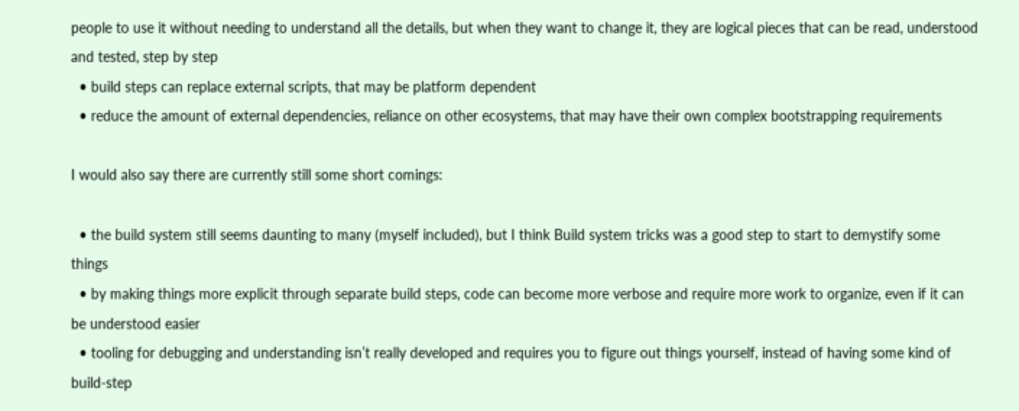people to use it without needing to understand all the details, but when they want to change it, they are logical pieces that can be read, understood and tested, step by step
  • build steps can replace external scripts, that may be platform dependent
  • reduce the amount of external dependencies, reliance on other ecosystems, that may have their own complex bootstrapping requirements

I would also say there are currently still some short comings:

  • the build system still seems daunting to many (myself included), but I think Build system tricks was a good step to start to demystify some things
  • by making things more explicit through separate build steps, code can become more verbose and require more work to organize, even if it can be understood easier
  • tooling for debugging and understanding isn’t really developed and requires you to figure out things yourself, instead of having some kind of build-step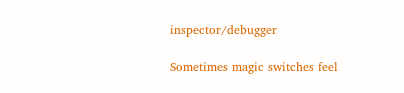inspector/debugger

Sometimes magic switches feel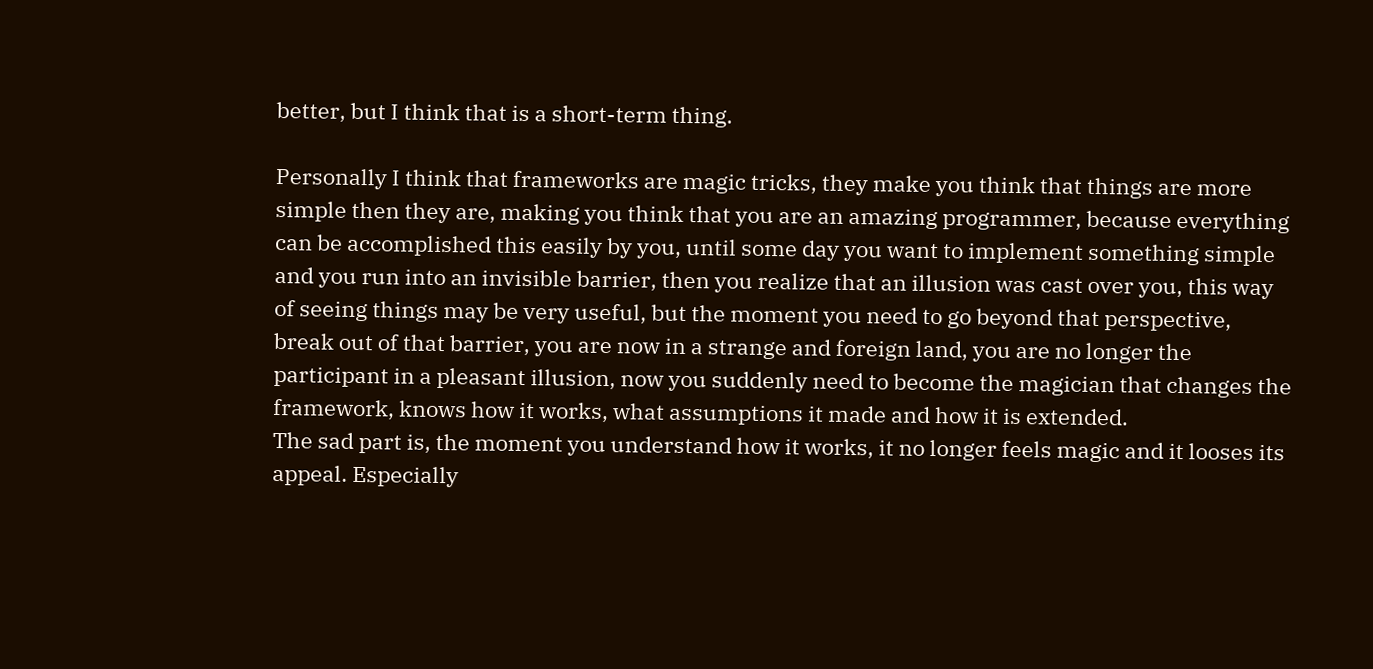better, but I think that is a short-term thing.

Personally I think that frameworks are magic tricks, they make you think that things are more simple then they are, making you think that you are an amazing programmer, because everything can be accomplished this easily by you, until some day you want to implement something simple and you run into an invisible barrier, then you realize that an illusion was cast over you, this way of seeing things may be very useful, but the moment you need to go beyond that perspective, break out of that barrier, you are now in a strange and foreign land, you are no longer the participant in a pleasant illusion, now you suddenly need to become the magician that changes the framework, knows how it works, what assumptions it made and how it is extended.
The sad part is, the moment you understand how it works, it no longer feels magic and it looses its appeal. Especially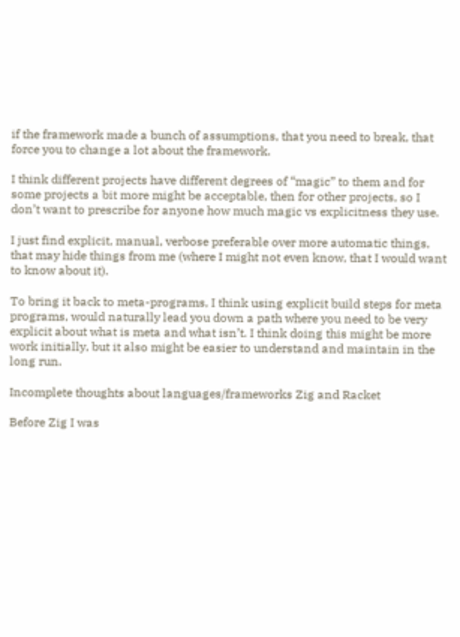if the framework made a bunch of assumptions, that you need to break, that force you to change a lot about the framework.

I think different projects have different degrees of “magic” to them and for some projects a bit more might be acceptable, then for other projects, so I don’t want to prescribe for anyone how much magic vs explicitness they use.

I just find explicit, manual, verbose preferable over more automatic things, that may hide things from me (where I might not even know, that I would want to know about it).

To bring it back to meta-programs, I think using explicit build steps for meta programs, would naturally lead you down a path where you need to be very explicit about what is meta and what isn’t. I think doing this might be more work initially, but it also might be easier to understand and maintain in the long run.

Incomplete thoughts about languages/frameworks Zig and Racket

Before Zig I was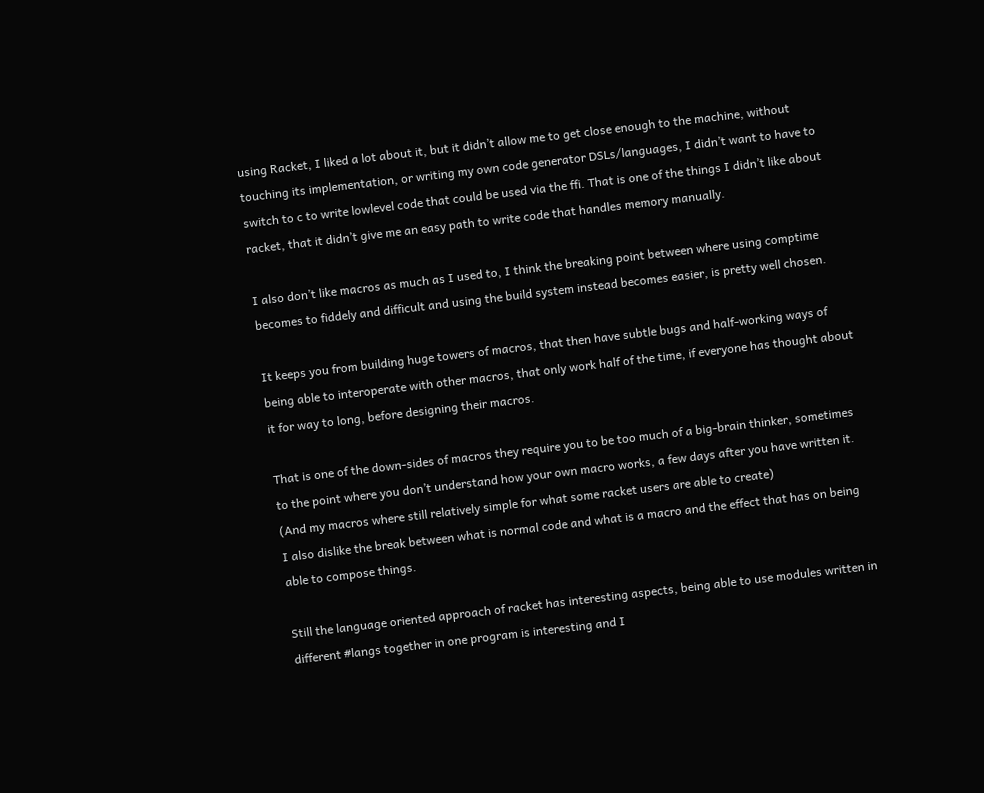using Racket, I liked a lot about it, but it didn’t allow me to get close enough to the machine, without touching its implementation, or writing my own code generator DSLs/languages, I didn’t want to have to switch to c to write lowlevel code that could be used via the ffi. That is one of the things I didn’t like about racket, that it didn’t give me an easy path to write code that handles memory manually.

I also don’t like macros as much as I used to, I think the breaking point between where using comptime becomes to fiddely and difficult and using the build system instead becomes easier, is pretty well chosen.

It keeps you from building huge towers of macros, that then have subtle bugs and half-working ways of being able to interoperate with other macros, that only work half of the time, if everyone has thought about it for way to long, before designing their macros.

That is one of the down-sides of macros they require you to be too much of a big-brain thinker, sometimes to the point where you don’t understand how your own macro works, a few days after you have written it. (And my macros where still relatively simple for what some racket users are able to create)
I also dislike the break between what is normal code and what is a macro and the effect that has on being able to compose things.

Still the language oriented approach of racket has interesting aspects, being able to use modules written in different #langs together in one program is interesting and I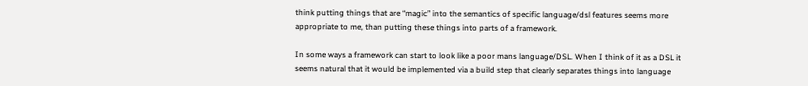think putting things that are “magic” into the semantics of specific language/dsl features seems more appropriate to me, than putting these things into parts of a framework.

In some ways a framework can start to look like a poor mans language/DSL. When I think of it as a DSL it seems natural that it would be implemented via a build step that clearly separates things into language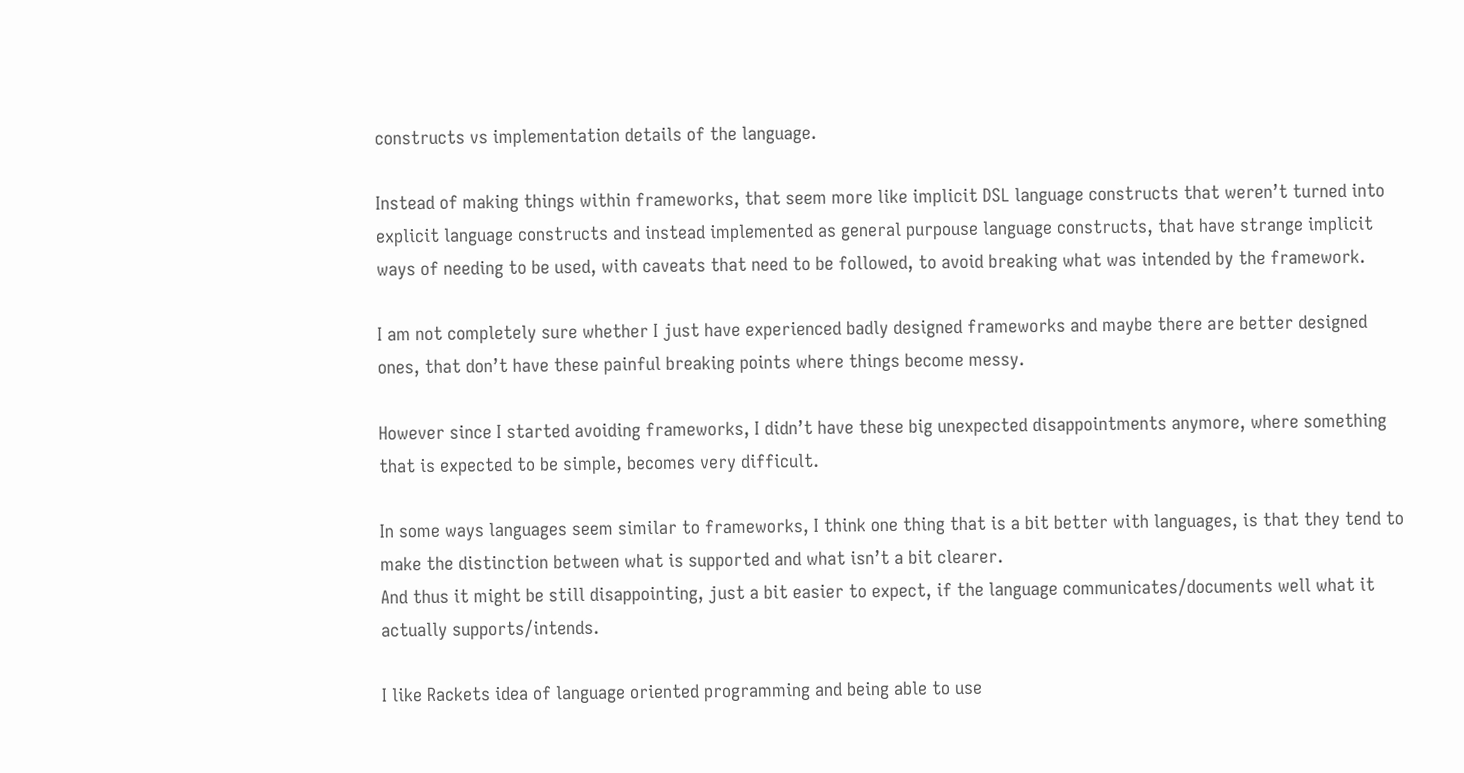constructs vs implementation details of the language.

Instead of making things within frameworks, that seem more like implicit DSL language constructs that weren’t turned into explicit language constructs and instead implemented as general purpouse language constructs, that have strange implicit ways of needing to be used, with caveats that need to be followed, to avoid breaking what was intended by the framework.

I am not completely sure whether I just have experienced badly designed frameworks and maybe there are better designed ones, that don’t have these painful breaking points where things become messy.

However since I started avoiding frameworks, I didn’t have these big unexpected disappointments anymore, where something that is expected to be simple, becomes very difficult.

In some ways languages seem similar to frameworks, I think one thing that is a bit better with languages, is that they tend to make the distinction between what is supported and what isn’t a bit clearer.
And thus it might be still disappointing, just a bit easier to expect, if the language communicates/documents well what it actually supports/intends.

I like Rackets idea of language oriented programming and being able to use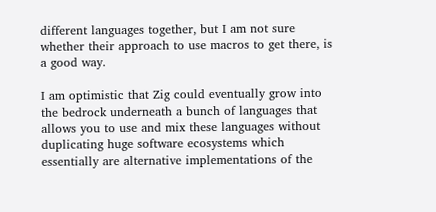different languages together, but I am not sure whether their approach to use macros to get there, is a good way.

I am optimistic that Zig could eventually grow into the bedrock underneath a bunch of languages that allows you to use and mix these languages without duplicating huge software ecosystems which essentially are alternative implementations of the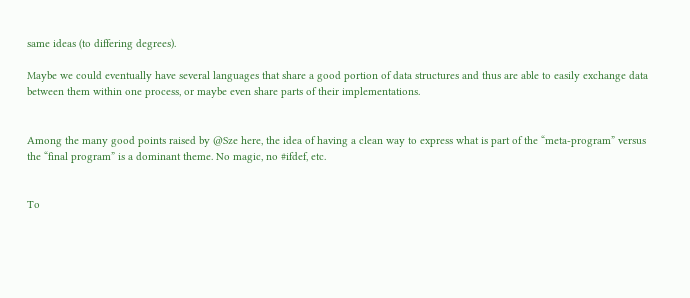same ideas (to differing degrees).

Maybe we could eventually have several languages that share a good portion of data structures and thus are able to easily exchange data between them within one process, or maybe even share parts of their implementations.


Among the many good points raised by @Sze here, the idea of having a clean way to express what is part of the “meta-program” versus the “final program” is a dominant theme. No magic, no #ifdef, etc.


To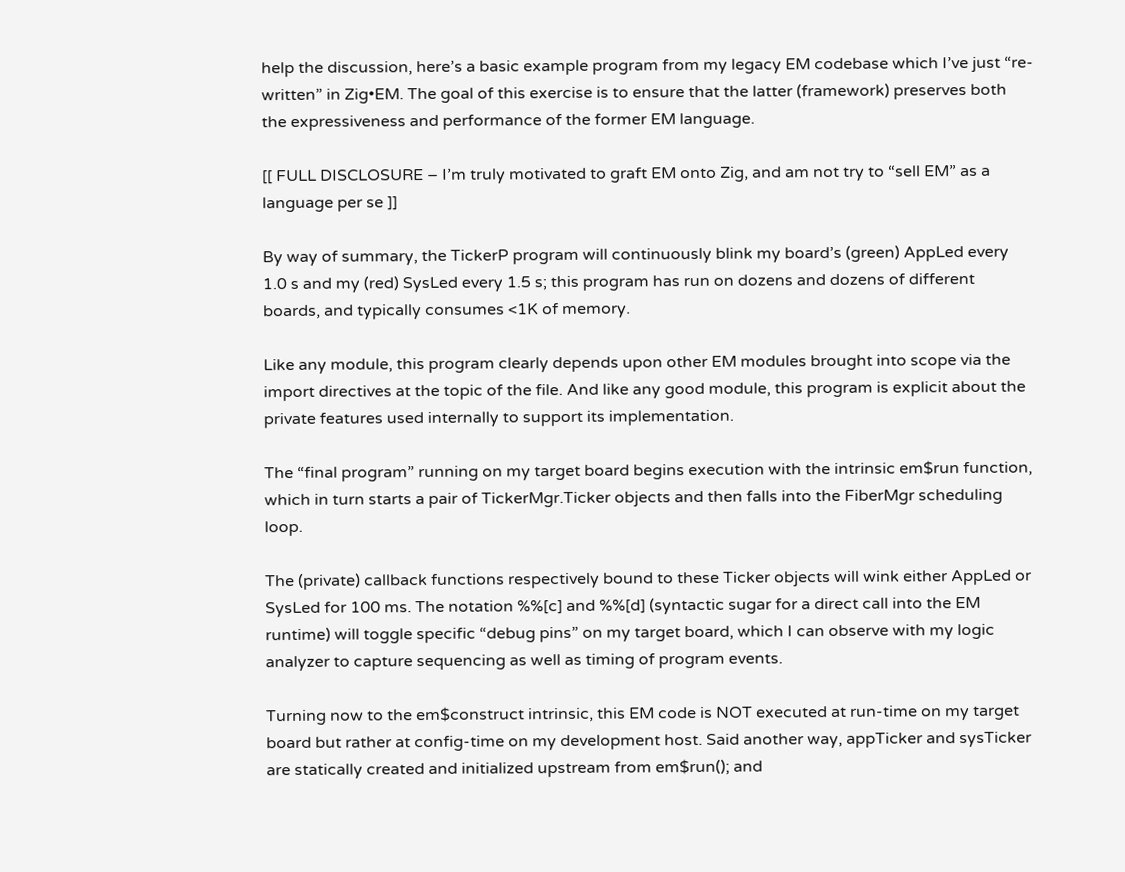help the discussion, here’s a basic example program from my legacy EM codebase which I’ve just “re-written” in Zig•EM. The goal of this exercise is to ensure that the latter (framework) preserves both the expressiveness and performance of the former EM language.

[[ FULL DISCLOSURE – I’m truly motivated to graft EM onto Zig, and am not try to “sell EM” as a language per se ]]

By way of summary, the TickerP program will continuously blink my board’s (green) AppLed every 1.0 s and my (red) SysLed every 1.5 s; this program has run on dozens and dozens of different boards, and typically consumes <1K of memory.

Like any module, this program clearly depends upon other EM modules brought into scope via the import directives at the topic of the file. And like any good module, this program is explicit about the private features used internally to support its implementation.

The “final program” running on my target board begins execution with the intrinsic em$run function, which in turn starts a pair of TickerMgr.Ticker objects and then falls into the FiberMgr scheduling loop.

The (private) callback functions respectively bound to these Ticker objects will wink either AppLed or SysLed for 100 ms. The notation %%[c] and %%[d] (syntactic sugar for a direct call into the EM runtime) will toggle specific “debug pins” on my target board, which I can observe with my logic analyzer to capture sequencing as well as timing of program events.

Turning now to the em$construct intrinsic, this EM code is NOT executed at run-time on my target board but rather at config-time on my development host. Said another way, appTicker and sysTicker are statically created and initialized upstream from em$run(); and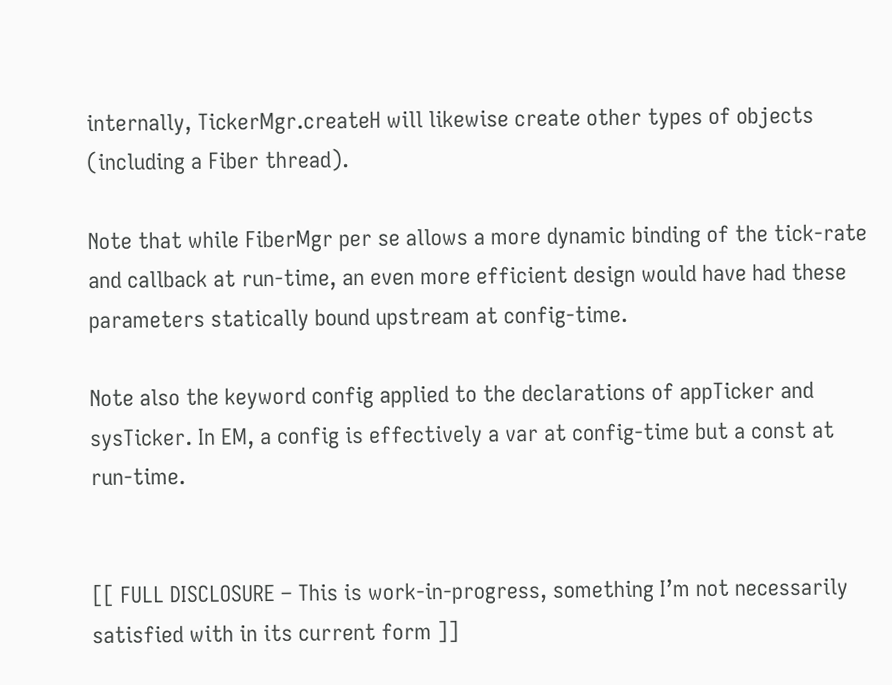internally, TickerMgr.createH will likewise create other types of objects (including a Fiber thread).

Note that while FiberMgr per se allows a more dynamic binding of the tick-rate and callback at run-time, an even more efficient design would have had these parameters statically bound upstream at config-time.

Note also the keyword config applied to the declarations of appTicker and sysTicker. In EM, a config is effectively a var at config-time but a const at run-time.


[[ FULL DISCLOSURE – This is work-in-progress, something I’m not necessarily satisfied with in its current form ]]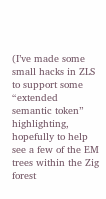(I’ve made some small hacks in ZLS to support some “extended semantic token” highlighting, hopefully to help see a few of the EM trees within the Zig forest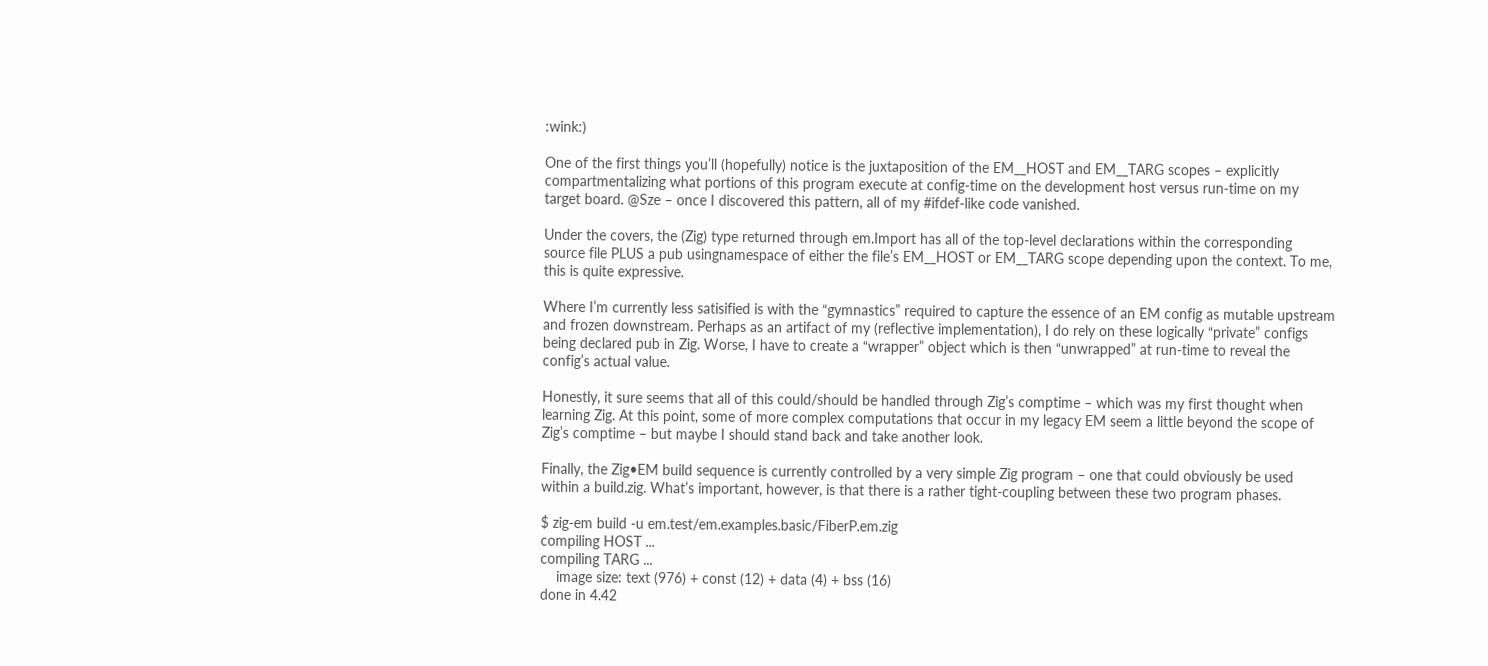:wink:)

One of the first things you’ll (hopefully) notice is the juxtaposition of the EM__HOST and EM__TARG scopes – explicitly compartmentalizing what portions of this program execute at config-time on the development host versus run-time on my target board. @Sze – once I discovered this pattern, all of my #ifdef-like code vanished.

Under the covers, the (Zig) type returned through em.Import has all of the top-level declarations within the corresponding source file PLUS a pub usingnamespace of either the file’s EM__HOST or EM__TARG scope depending upon the context. To me, this is quite expressive.

Where I’m currently less satisified is with the “gymnastics” required to capture the essence of an EM config as mutable upstream and frozen downstream. Perhaps as an artifact of my (reflective implementation), I do rely on these logically “private” configs being declared pub in Zig. Worse, I have to create a “wrapper” object which is then “unwrapped” at run-time to reveal the config’s actual value.

Honestly, it sure seems that all of this could/should be handled through Zig’s comptime – which was my first thought when learning Zig. At this point, some of more complex computations that occur in my legacy EM seem a little beyond the scope of Zig’s comptime – but maybe I should stand back and take another look.

Finally, the Zig•EM build sequence is currently controlled by a very simple Zig program – one that could obviously be used within a build.zig. What’s important, however, is that there is a rather tight-coupling between these two program phases.

$ zig-em build -u em.test/em.examples.basic/FiberP.em.zig
compiling HOST ...
compiling TARG ...
    image size: text (976) + const (12) + data (4) + bss (16)
done in 4.42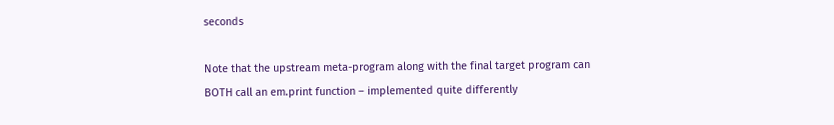seconds

Note that the upstream meta-program along with the final target program can BOTH call an em.print function – implemented quite differently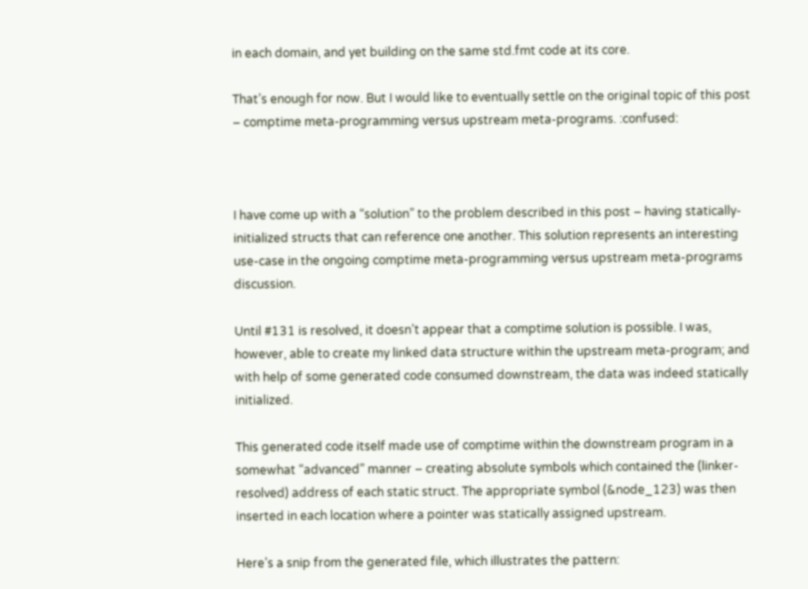in each domain, and yet building on the same std.fmt code at its core.

That’s enough for now. But I would like to eventually settle on the original topic of this post – comptime meta-programming versus upstream meta-programs. :confused:



I have come up with a “solution” to the problem described in this post – having statically-initialized structs that can reference one another. This solution represents an interesting use-case in the ongoing comptime meta-programming versus upstream meta-programs discussion.

Until #131 is resolved, it doesn’t appear that a comptime solution is possible. I was, however, able to create my linked data structure within the upstream meta-program; and with help of some generated code consumed downstream, the data was indeed statically initialized.

This generated code itself made use of comptime within the downstream program in a somewhat “advanced” manner – creating absolute symbols which contained the (linker-resolved) address of each static struct. The appropriate symbol (&node_123) was then inserted in each location where a pointer was statically assigned upstream.

Here’s a snip from the generated file, which illustrates the pattern: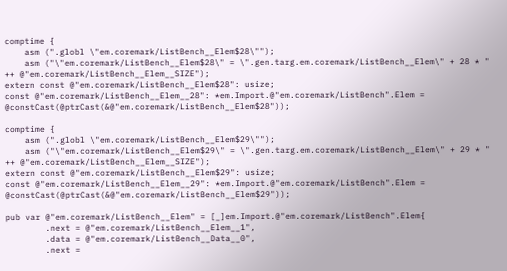comptime {
    asm (".globl \"em.coremark/ListBench__Elem$28\"");
    asm ("\"em.coremark/ListBench__Elem$28\" = \".gen.targ.em.coremark/ListBench__Elem\" + 28 * " ++ @"em.coremark/ListBench__Elem__SIZE");
extern const @"em.coremark/ListBench__Elem$28": usize;
const @"em.coremark/ListBench__Elem__28": *em.Import.@"em.coremark/ListBench".Elem = @constCast(@ptrCast(&@"em.coremark/ListBench__Elem$28"));

comptime {
    asm (".globl \"em.coremark/ListBench__Elem$29\"");
    asm ("\"em.coremark/ListBench__Elem$29\" = \".gen.targ.em.coremark/ListBench__Elem\" + 29 * " ++ @"em.coremark/ListBench__Elem__SIZE");
extern const @"em.coremark/ListBench__Elem$29": usize;
const @"em.coremark/ListBench__Elem__29": *em.Import.@"em.coremark/ListBench".Elem = @constCast(@ptrCast(&@"em.coremark/ListBench__Elem$29"));

pub var @"em.coremark/ListBench__Elem" = [_]em.Import.@"em.coremark/ListBench".Elem{
        .next = @"em.coremark/ListBench__Elem__1",
        .data = @"em.coremark/ListBench__Data__0",
        .next =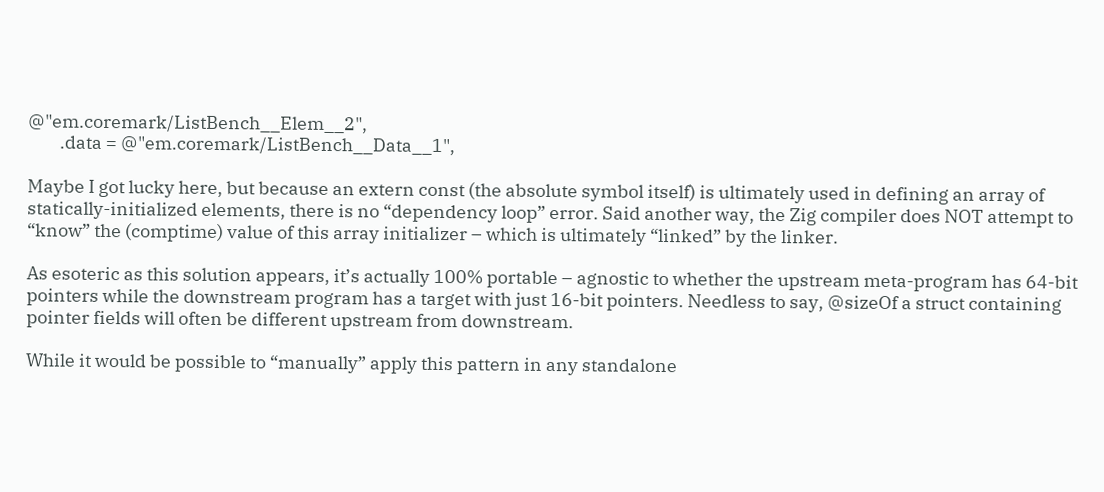@"em.coremark/ListBench__Elem__2",
        .data = @"em.coremark/ListBench__Data__1",

Maybe I got lucky here, but because an extern const (the absolute symbol itself) is ultimately used in defining an array of statically-initialized elements, there is no “dependency loop” error. Said another way, the Zig compiler does NOT attempt to “know” the (comptime) value of this array initializer – which is ultimately “linked” by the linker.

As esoteric as this solution appears, it’s actually 100% portable – agnostic to whether the upstream meta-program has 64-bit pointers while the downstream program has a target with just 16-bit pointers. Needless to say, @sizeOf a struct containing pointer fields will often be different upstream from downstream.

While it would be possible to “manually” apply this pattern in any standalone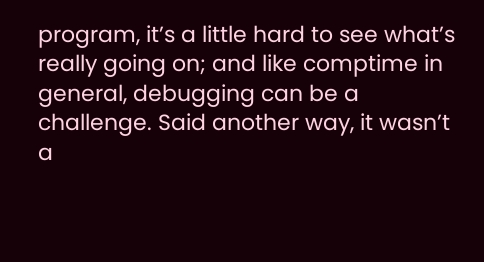program, it’s a little hard to see what’s really going on; and like comptime in general, debugging can be a challenge. Said another way, it wasn’t a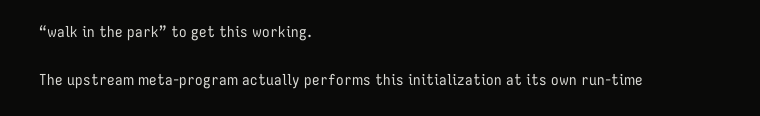“walk in the park” to get this working.

The upstream meta-program actually performs this initialization at its own run-time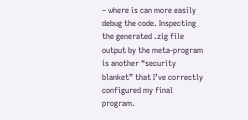– where is can more easily debug the code. Inspecting the generated .zig file output by the meta-program is another “security blanket” that I’ve correctly configured my final program.